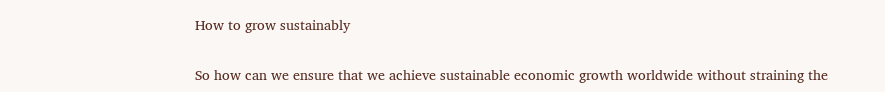How to grow sustainably

So how can we ensure that we achieve sustainable economic growth worldwide without straining the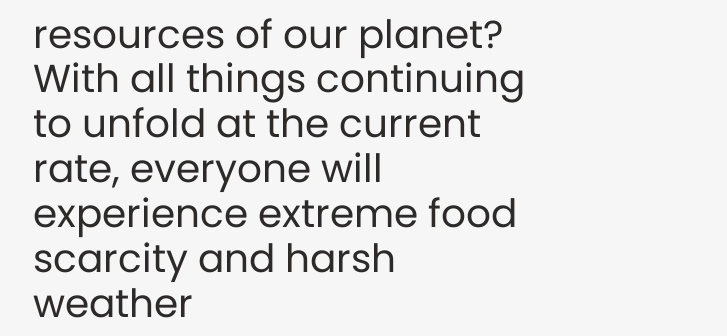resources of our planet? With all things continuing to unfold at the current rate, everyone will experience extreme food scarcity and harsh weather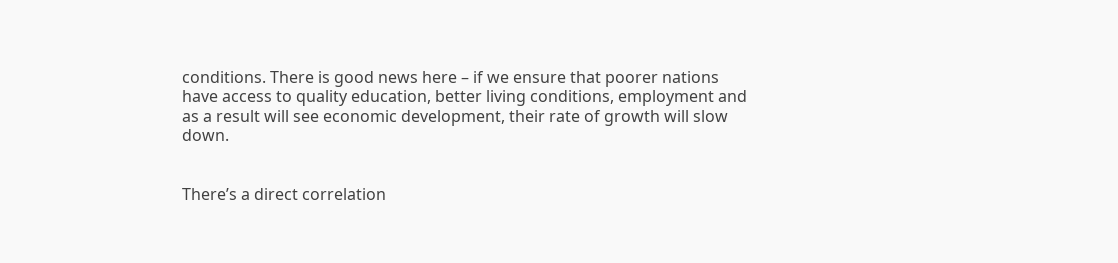conditions. There is good news here – if we ensure that poorer nations have access to quality education, better living conditions, employment and as a result will see economic development, their rate of growth will slow down.


There’s a direct correlation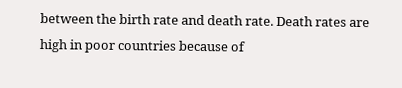between the birth rate and death rate. Death rates are high in poor countries because of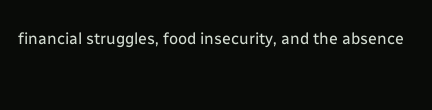financial struggles, food insecurity, and the absence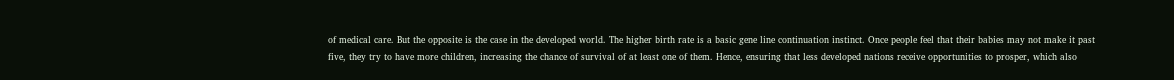of medical care. But the opposite is the case in the developed world. The higher birth rate is a basic gene line continuation instinct. Once people feel that their babies may not make it past five, they try to have more children, increasing the chance of survival of at least one of them. Hence, ensuring that less developed nations receive opportunities to prosper, which also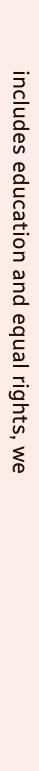includes education and equal rights, we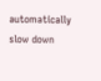automatically slow down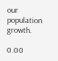our population growth.

0.00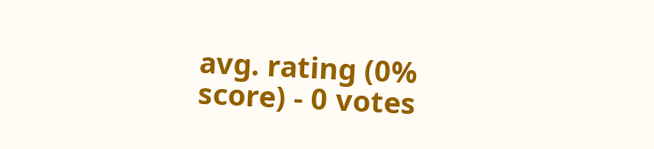avg. rating (0% score) - 0 votes